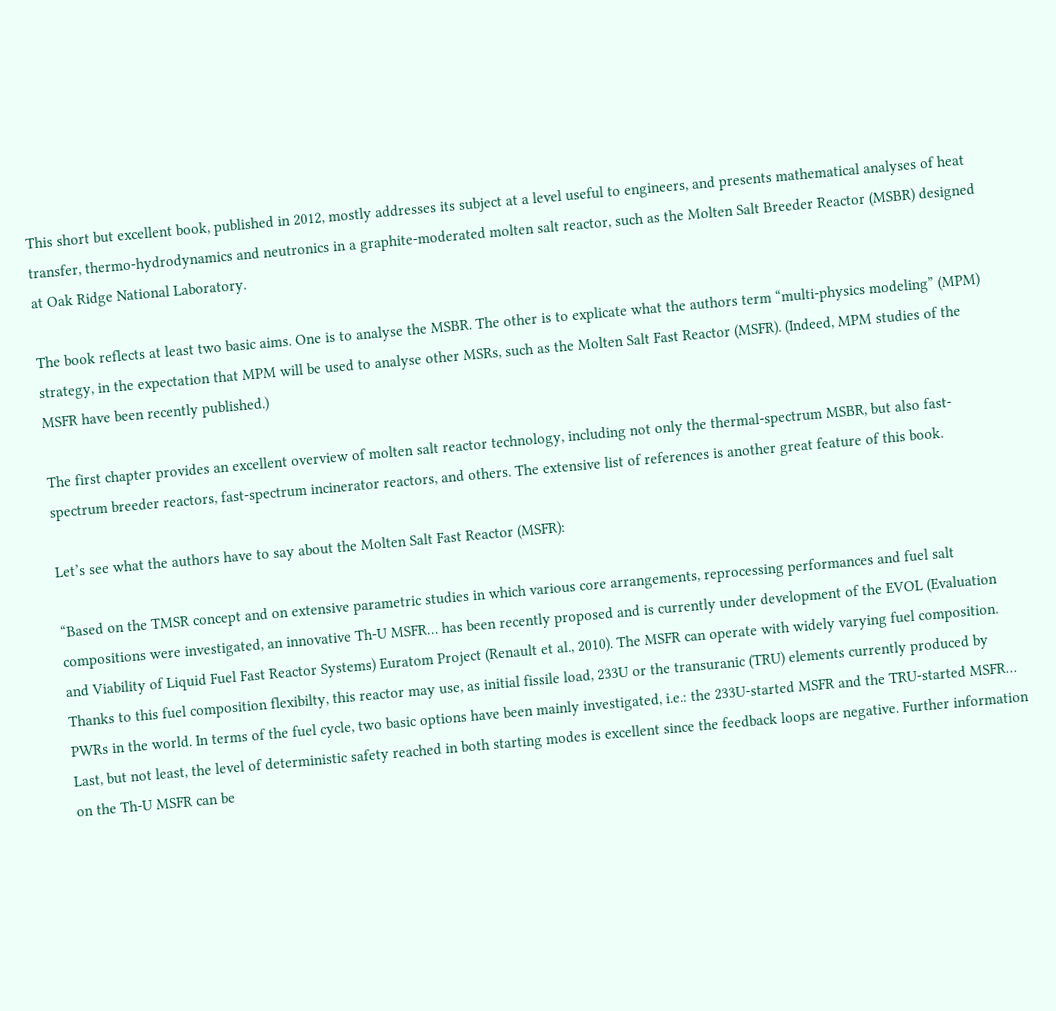This short but excellent book, published in 2012, mostly addresses its subject at a level useful to engineers, and presents mathematical analyses of heat transfer, thermo-hydrodynamics and neutronics in a graphite-moderated molten salt reactor, such as the Molten Salt Breeder Reactor (MSBR) designed at Oak Ridge National Laboratory.

The book reflects at least two basic aims. One is to analyse the MSBR. The other is to explicate what the authors term “multi-physics modeling” (MPM) strategy, in the expectation that MPM will be used to analyse other MSRs, such as the Molten Salt Fast Reactor (MSFR). (Indeed, MPM studies of the MSFR have been recently published.)

The first chapter provides an excellent overview of molten salt reactor technology, including not only the thermal-spectrum MSBR, but also fast-spectrum breeder reactors, fast-spectrum incinerator reactors, and others. The extensive list of references is another great feature of this book.

Let’s see what the authors have to say about the Molten Salt Fast Reactor (MSFR):

“Based on the TMSR concept and on extensive parametric studies in which various core arrangements, reprocessing performances and fuel salt compositions were investigated, an innovative Th-U MSFR… has been recently proposed and is currently under development of the EVOL (Evaluation and Viability of Liquid Fuel Fast Reactor Systems) Euratom Project (Renault et al., 2010). The MSFR can operate with widely varying fuel composition. Thanks to this fuel composition flexibilty, this reactor may use, as initial fissile load, 233U or the transuranic (TRU) elements currently produced by PWRs in the world. In terms of the fuel cycle, two basic options have been mainly investigated, i.e.: the 233U-started MSFR and the TRU-started MSFR… Last, but not least, the level of deterministic safety reached in both starting modes is excellent since the feedback loops are negative. Further information on the Th-U MSFR can be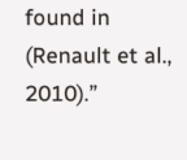found in (Renault et al., 2010).”